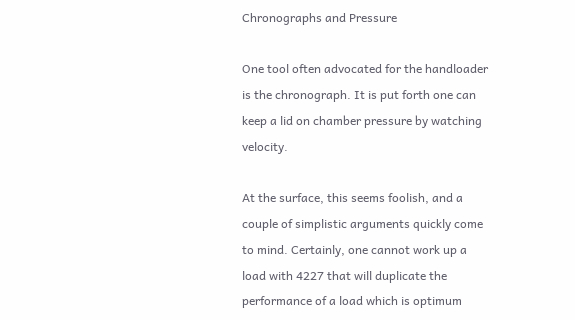Chronographs and Pressure

One tool often advocated for the handloader is the chronograph. It is put forth one can keep a lid on chamber pressure by watching velocity.

At the surface, this seems foolish, and a couple of simplistic arguments quickly come to mind. Certainly, one cannot work up a load with 4227 that will duplicate the performance of a load which is optimum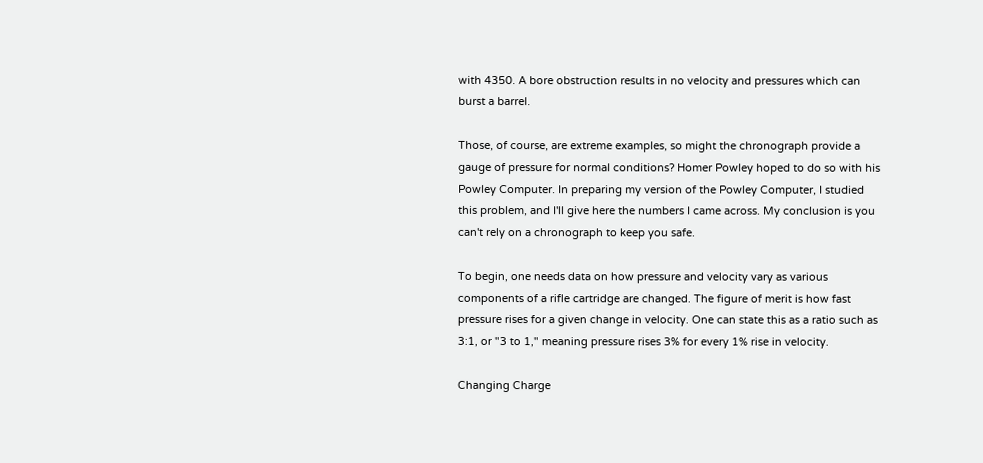with 4350. A bore obstruction results in no velocity and pressures which can burst a barrel.

Those, of course, are extreme examples, so might the chronograph provide a gauge of pressure for normal conditions? Homer Powley hoped to do so with his Powley Computer. In preparing my version of the Powley Computer, I studied this problem, and I'll give here the numbers I came across. My conclusion is you can't rely on a chronograph to keep you safe.

To begin, one needs data on how pressure and velocity vary as various components of a rifle cartridge are changed. The figure of merit is how fast pressure rises for a given change in velocity. One can state this as a ratio such as 3:1, or "3 to 1," meaning pressure rises 3% for every 1% rise in velocity.

Changing Charge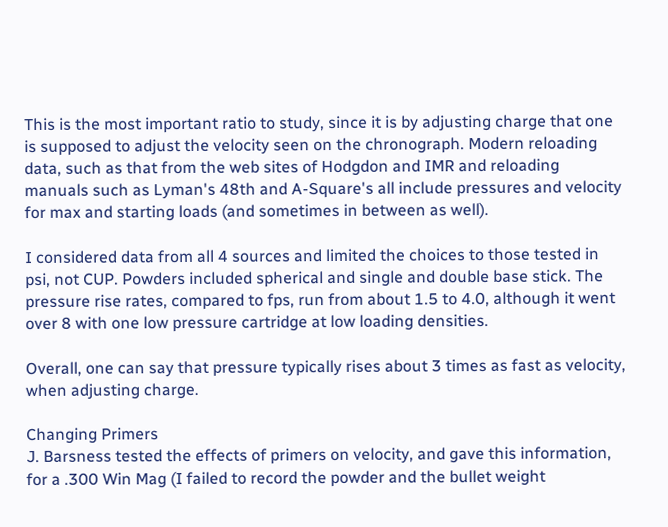This is the most important ratio to study, since it is by adjusting charge that one is supposed to adjust the velocity seen on the chronograph. Modern reloading data, such as that from the web sites of Hodgdon and IMR and reloading manuals such as Lyman's 48th and A-Square's all include pressures and velocity for max and starting loads (and sometimes in between as well).

I considered data from all 4 sources and limited the choices to those tested in psi, not CUP. Powders included spherical and single and double base stick. The pressure rise rates, compared to fps, run from about 1.5 to 4.0, although it went over 8 with one low pressure cartridge at low loading densities.

Overall, one can say that pressure typically rises about 3 times as fast as velocity, when adjusting charge.

Changing Primers
J. Barsness tested the effects of primers on velocity, and gave this information, for a .300 Win Mag (I failed to record the powder and the bullet weight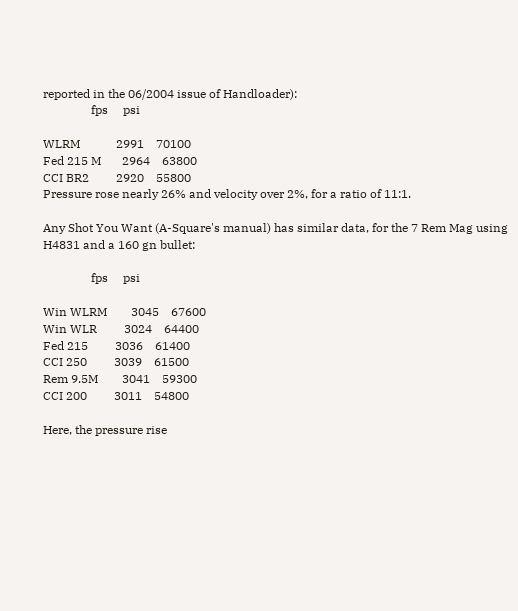reported in the 06/2004 issue of Handloader):
                fps     psi

WLRM            2991    70100
Fed 215 M       2964    63800
CCI BR2         2920    55800
Pressure rose nearly 26% and velocity over 2%, for a ratio of 11:1.

Any Shot You Want (A-Square's manual) has similar data, for the 7 Rem Mag using H4831 and a 160 gn bullet:

                fps     psi

Win WLRM        3045    67600
Win WLR         3024    64400
Fed 215         3036    61400
CCI 250         3039    61500
Rem 9.5M        3041    59300
CCI 200         3011    54800

Here, the pressure rise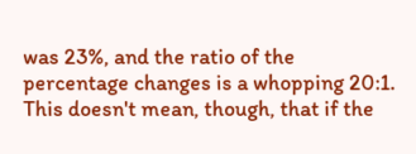was 23%, and the ratio of the percentage changes is a whopping 20:1. This doesn't mean, though, that if the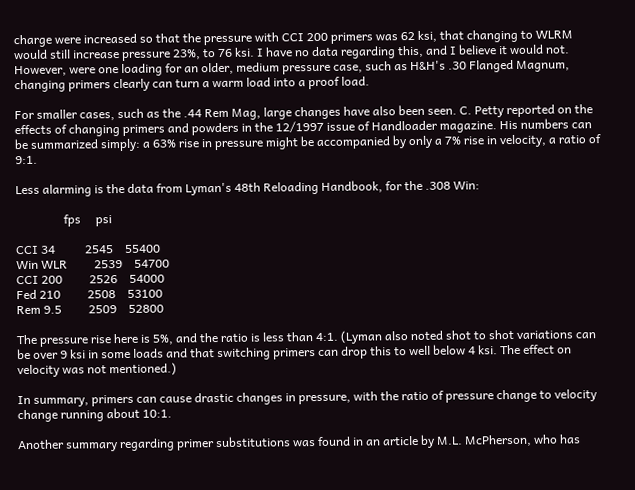charge were increased so that the pressure with CCI 200 primers was 62 ksi, that changing to WLRM would still increase pressure 23%, to 76 ksi. I have no data regarding this, and I believe it would not. However, were one loading for an older, medium pressure case, such as H&H's .30 Flanged Magnum, changing primers clearly can turn a warm load into a proof load.

For smaller cases, such as the .44 Rem Mag, large changes have also been seen. C. Petty reported on the effects of changing primers and powders in the 12/1997 issue of Handloader magazine. His numbers can be summarized simply: a 63% rise in pressure might be accompanied by only a 7% rise in velocity, a ratio of 9:1.

Less alarming is the data from Lyman's 48th Reloading Handbook, for the .308 Win:

                fps     psi

CCI 34          2545    55400
Win WLR         2539    54700
CCI 200         2526    54000
Fed 210         2508    53100
Rem 9.5         2509    52800

The pressure rise here is 5%, and the ratio is less than 4:1. (Lyman also noted shot to shot variations can be over 9 ksi in some loads and that switching primers can drop this to well below 4 ksi. The effect on velocity was not mentioned.)

In summary, primers can cause drastic changes in pressure, with the ratio of pressure change to velocity change running about 10:1.

Another summary regarding primer substitutions was found in an article by M.L. McPherson, who has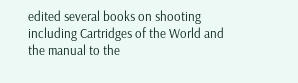edited several books on shooting including Cartridges of the World and the manual to the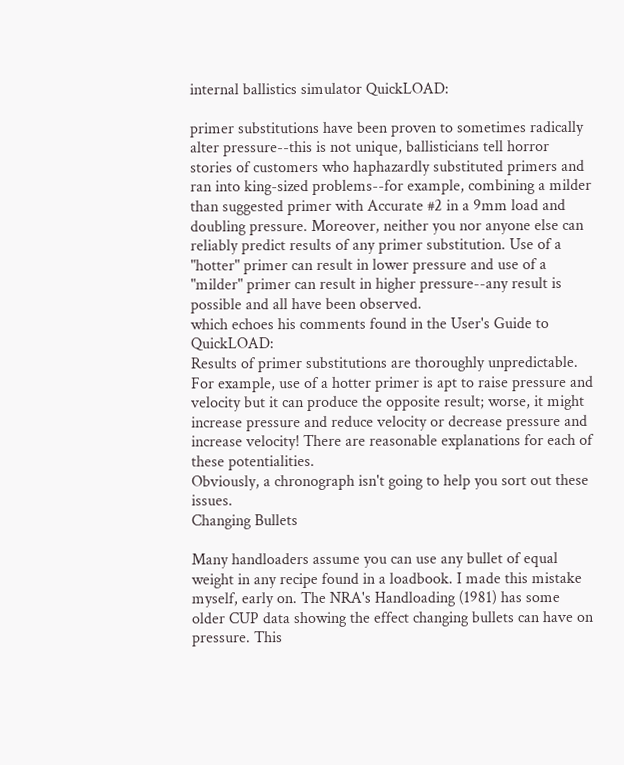internal ballistics simulator QuickLOAD:

primer substitutions have been proven to sometimes radically alter pressure--this is not unique, ballisticians tell horror stories of customers who haphazardly substituted primers and ran into king-sized problems--for example, combining a milder than suggested primer with Accurate #2 in a 9mm load and doubling pressure. Moreover, neither you nor anyone else can reliably predict results of any primer substitution. Use of a "hotter" primer can result in lower pressure and use of a "milder" primer can result in higher pressure--any result is possible and all have been observed.
which echoes his comments found in the User's Guide to QuickLOAD:
Results of primer substitutions are thoroughly unpredictable. For example, use of a hotter primer is apt to raise pressure and velocity but it can produce the opposite result; worse, it might increase pressure and reduce velocity or decrease pressure and increase velocity! There are reasonable explanations for each of these potentialities.
Obviously, a chronograph isn't going to help you sort out these issues.
Changing Bullets

Many handloaders assume you can use any bullet of equal weight in any recipe found in a loadbook. I made this mistake myself, early on. The NRA's Handloading (1981) has some older CUP data showing the effect changing bullets can have on pressure. This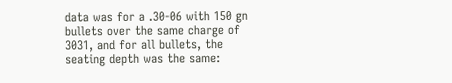data was for a .30-06 with 150 gn bullets over the same charge of 3031, and for all bullets, the seating depth was the same: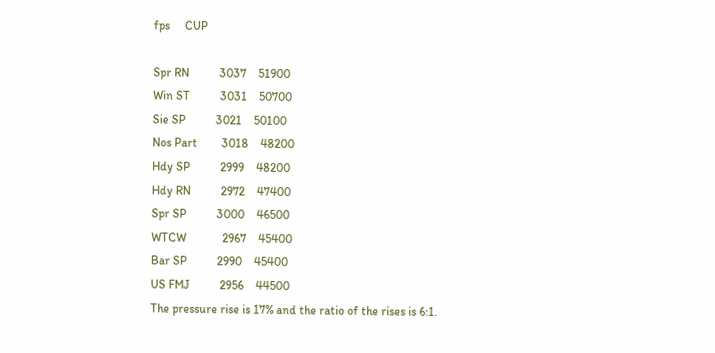fps     CUP

Spr RN          3037    51900
Win ST          3031    50700
Sie SP          3021    50100
Nos Part        3018    48200
Hdy SP          2999    48200
Hdy RN          2972    47400
Spr SP          3000    46500
WTCW            2967    45400
Bar SP          2990    45400
US FMJ          2956    44500
The pressure rise is 17% and the ratio of the rises is 6:1.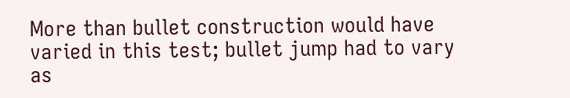More than bullet construction would have varied in this test; bullet jump had to vary as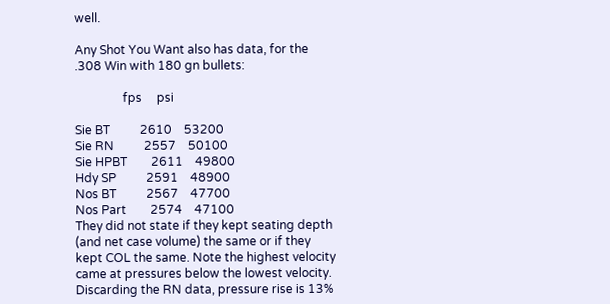well.

Any Shot You Want also has data, for the .308 Win with 180 gn bullets:

                fps     psi

Sie BT          2610    53200
Sie RN          2557    50100
Sie HPBT        2611    49800
Hdy SP          2591    48900
Nos BT          2567    47700
Nos Part        2574    47100
They did not state if they kept seating depth (and net case volume) the same or if they kept COL the same. Note the highest velocity came at pressures below the lowest velocity. Discarding the RN data, pressure rise is 13%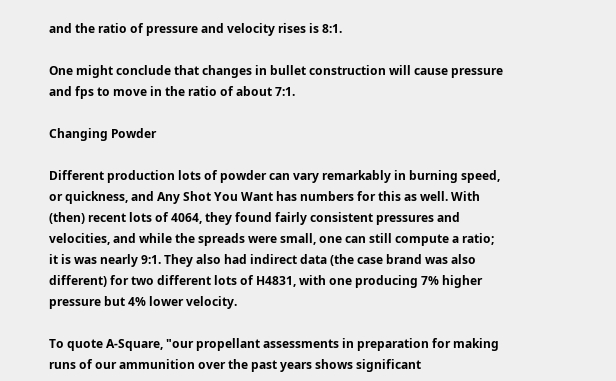and the ratio of pressure and velocity rises is 8:1.

One might conclude that changes in bullet construction will cause pressure and fps to move in the ratio of about 7:1.

Changing Powder

Different production lots of powder can vary remarkably in burning speed, or quickness, and Any Shot You Want has numbers for this as well. With (then) recent lots of 4064, they found fairly consistent pressures and velocities, and while the spreads were small, one can still compute a ratio; it is was nearly 9:1. They also had indirect data (the case brand was also different) for two different lots of H4831, with one producing 7% higher pressure but 4% lower velocity.

To quote A-Square, "our propellant assessments in preparation for making runs of our ammunition over the past years shows significant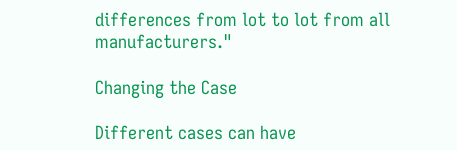differences from lot to lot from all manufacturers."

Changing the Case

Different cases can have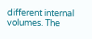different internal volumes. The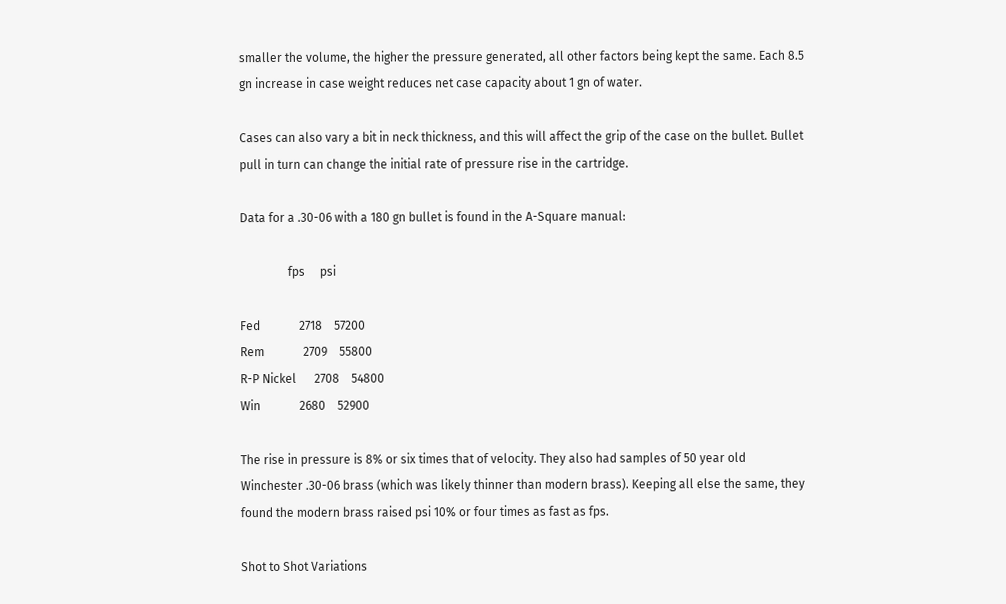smaller the volume, the higher the pressure generated, all other factors being kept the same. Each 8.5 gn increase in case weight reduces net case capacity about 1 gn of water.

Cases can also vary a bit in neck thickness, and this will affect the grip of the case on the bullet. Bullet pull in turn can change the initial rate of pressure rise in the cartridge.

Data for a .30-06 with a 180 gn bullet is found in the A-Square manual:

                fps     psi

Fed             2718    57200
Rem             2709    55800
R-P Nickel      2708    54800
Win             2680    52900

The rise in pressure is 8% or six times that of velocity. They also had samples of 50 year old Winchester .30-06 brass (which was likely thinner than modern brass). Keeping all else the same, they found the modern brass raised psi 10% or four times as fast as fps.

Shot to Shot Variations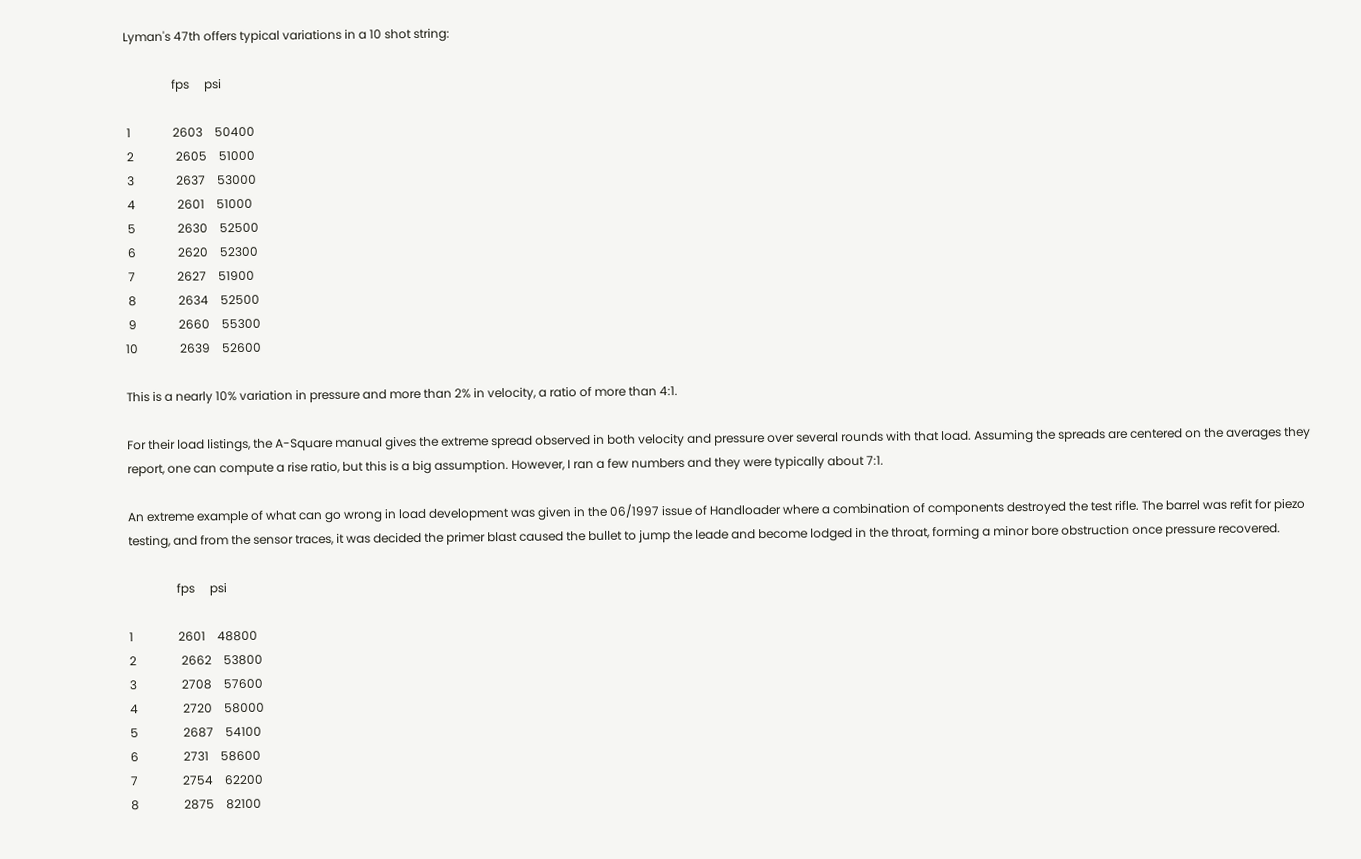Lyman's 47th offers typical variations in a 10 shot string:

                fps     psi

 1              2603    50400
 2              2605    51000
 3              2637    53000
 4              2601    51000
 5              2630    52500
 6              2620    52300
 7              2627    51900
 8              2634    52500
 9              2660    55300
10              2639    52600

This is a nearly 10% variation in pressure and more than 2% in velocity, a ratio of more than 4:1.

For their load listings, the A-Square manual gives the extreme spread observed in both velocity and pressure over several rounds with that load. Assuming the spreads are centered on the averages they report, one can compute a rise ratio, but this is a big assumption. However, I ran a few numbers and they were typically about 7:1.

An extreme example of what can go wrong in load development was given in the 06/1997 issue of Handloader where a combination of components destroyed the test rifle. The barrel was refit for piezo testing, and from the sensor traces, it was decided the primer blast caused the bullet to jump the leade and become lodged in the throat, forming a minor bore obstruction once pressure recovered.

                fps     psi

1               2601    48800
2               2662    53800
3               2708    57600
4               2720    58000
5               2687    54100
6               2731    58600
7               2754    62200
8               2875    82100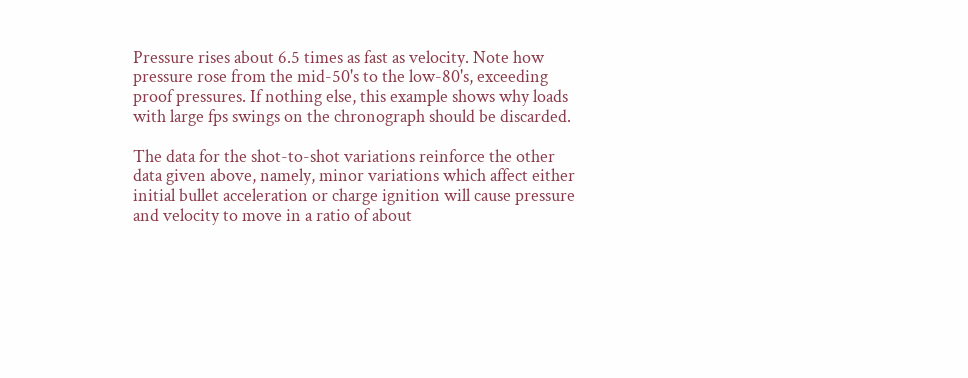Pressure rises about 6.5 times as fast as velocity. Note how pressure rose from the mid-50's to the low-80's, exceeding proof pressures. If nothing else, this example shows why loads with large fps swings on the chronograph should be discarded.

The data for the shot-to-shot variations reinforce the other data given above, namely, minor variations which affect either initial bullet acceleration or charge ignition will cause pressure and velocity to move in a ratio of about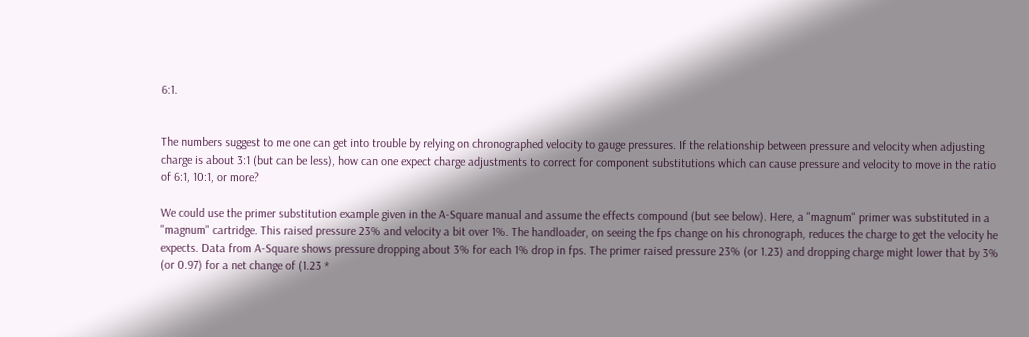6:1.


The numbers suggest to me one can get into trouble by relying on chronographed velocity to gauge pressures. If the relationship between pressure and velocity when adjusting charge is about 3:1 (but can be less), how can one expect charge adjustments to correct for component substitutions which can cause pressure and velocity to move in the ratio of 6:1, 10:1, or more?

We could use the primer substitution example given in the A-Square manual and assume the effects compound (but see below). Here, a "magnum" primer was substituted in a "magnum" cartridge. This raised pressure 23% and velocity a bit over 1%. The handloader, on seeing the fps change on his chronograph, reduces the charge to get the velocity he expects. Data from A-Square shows pressure dropping about 3% for each 1% drop in fps. The primer raised pressure 23% (or 1.23) and dropping charge might lower that by 3% (or 0.97) for a net change of (1.23 *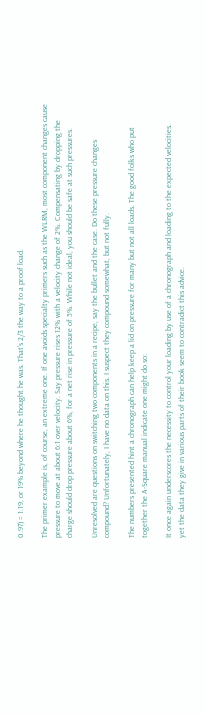0.97) = 1.19, or 19% beyond where he thought he was. That's 2/3 the way to a proof load.

The primer example is, of course, an extreme one. If one avoids specialty primers such as the WLRM, most component changes cause pressure to move at about 6:1 over velocity. Say pressure rises 12% with a velocity change of 2%. Compensating by dropping the charge should drop pressure about 6%, for a net rise in pressure of 5%. While not ideal, you should be safe at such pressures.

Unresolved are questions on switching two components in a recipe, say the bullet and the case. Do these pressure changes compound? Unfortunately, I have no data on this. I suspect they compound somewhat, but not fully.

The numbers presented hint a chronograph can help keep a lid on pressure for many but not all loads. The good folks who put together the A-Square manual indicate one might do so:

It once again underscores the necessity to control your loading by use of a chronograph and loading to the expected velocities.
yet the data they give in various parts of their book seem to contradict this advice.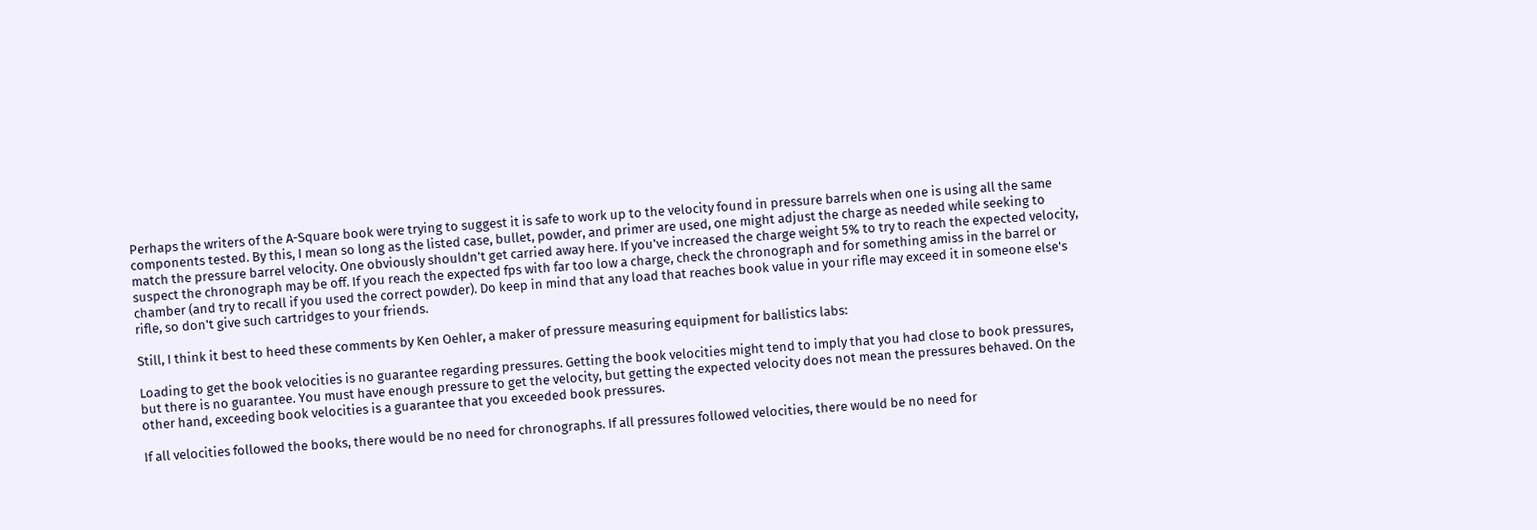Perhaps the writers of the A-Square book were trying to suggest it is safe to work up to the velocity found in pressure barrels when one is using all the same components tested. By this, I mean so long as the listed case, bullet, powder, and primer are used, one might adjust the charge as needed while seeking to match the pressure barrel velocity. One obviously shouldn't get carried away here. If you've increased the charge weight 5% to try to reach the expected velocity, suspect the chronograph may be off. If you reach the expected fps with far too low a charge, check the chronograph and for something amiss in the barrel or chamber (and try to recall if you used the correct powder). Do keep in mind that any load that reaches book value in your rifle may exceed it in someone else's rifle, so don't give such cartridges to your friends.

Still, I think it best to heed these comments by Ken Oehler, a maker of pressure measuring equipment for ballistics labs:

Loading to get the book velocities is no guarantee regarding pressures. Getting the book velocities might tend to imply that you had close to book pressures, but there is no guarantee. You must have enough pressure to get the velocity, but getting the expected velocity does not mean the pressures behaved. On the other hand, exceeding book velocities is a guarantee that you exceeded book pressures.

If all velocities followed the books, there would be no need for chronographs. If all pressures followed velocities, there would be no need for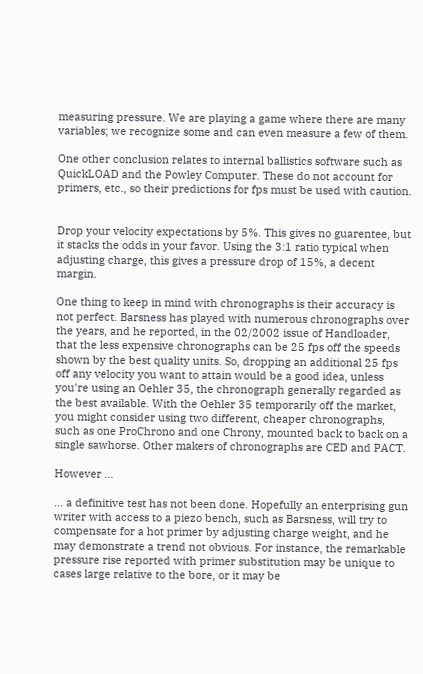measuring pressure. We are playing a game where there are many variables; we recognize some and can even measure a few of them.

One other conclusion relates to internal ballistics software such as QuickLOAD and the Powley Computer. These do not account for primers, etc., so their predictions for fps must be used with caution.


Drop your velocity expectations by 5%. This gives no guarentee, but it stacks the odds in your favor. Using the 3:1 ratio typical when adjusting charge, this gives a pressure drop of 15%, a decent margin.

One thing to keep in mind with chronographs is their accuracy is not perfect. Barsness has played with numerous chronographs over the years, and he reported, in the 02/2002 issue of Handloader, that the less expensive chronographs can be 25 fps off the speeds shown by the best quality units. So, dropping an additional 25 fps off any velocity you want to attain would be a good idea, unless you're using an Oehler 35, the chronograph generally regarded as the best available. With the Oehler 35 temporarily off the market, you might consider using two different, cheaper chronographs, such as one ProChrono and one Chrony, mounted back to back on a single sawhorse. Other makers of chronographs are CED and PACT.

However ...

... a definitive test has not been done. Hopefully an enterprising gun writer with access to a piezo bench, such as Barsness, will try to compensate for a hot primer by adjusting charge weight, and he may demonstrate a trend not obvious. For instance, the remarkable pressure rise reported with primer substitution may be unique to cases large relative to the bore, or it may be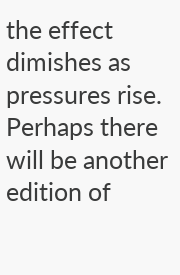the effect dimishes as pressures rise. Perhaps there will be another edition of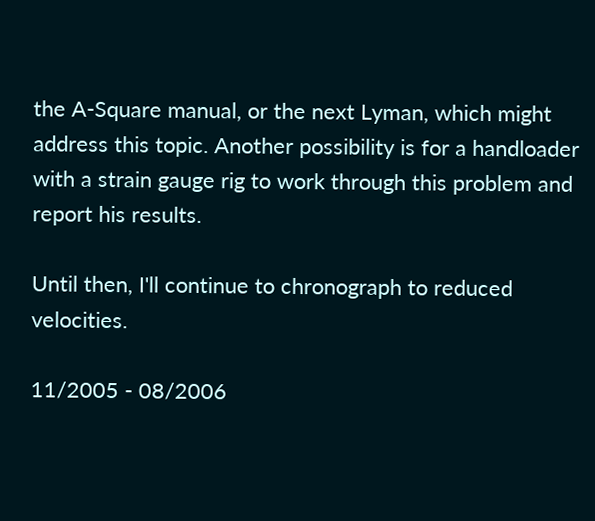the A-Square manual, or the next Lyman, which might address this topic. Another possibility is for a handloader with a strain gauge rig to work through this problem and report his results.

Until then, I'll continue to chronograph to reduced velocities.

11/2005 - 08/2006